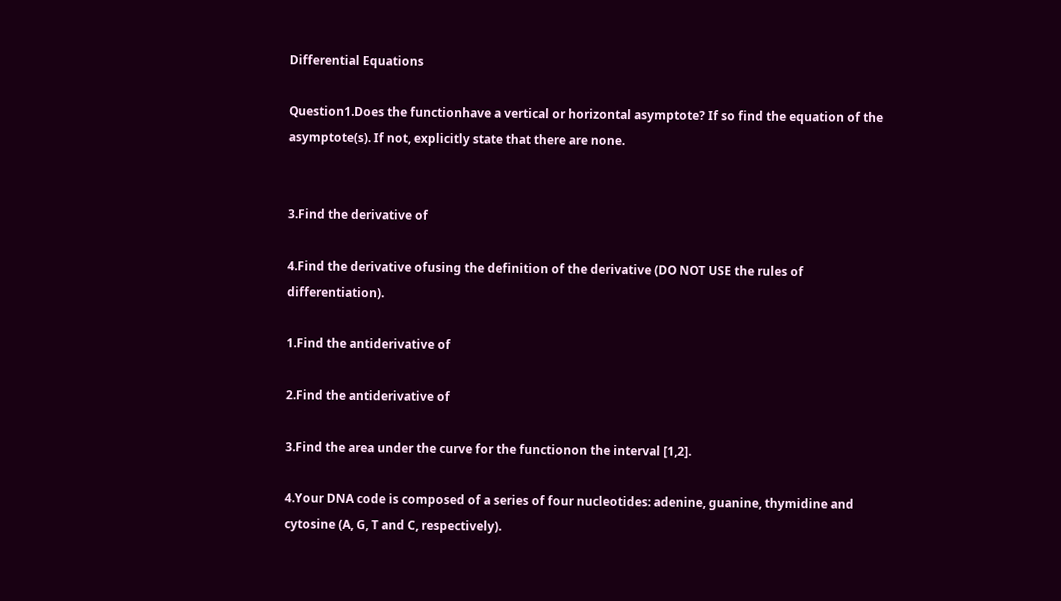Differential Equations

Question1.Does the functionhave a vertical or horizontal asymptote? If so find the equation of the asymptote(s). If not, explicitly state that there are none.


3.Find the derivative of

4.Find the derivative ofusing the definition of the derivative (DO NOT USE the rules of differentiation).

1.Find the antiderivative of

2.Find the antiderivative of

3.Find the area under the curve for the functionon the interval [1,2].

4.Your DNA code is composed of a series of four nucleotides: adenine, guanine, thymidine and cytosine (A, G, T and C, respectively).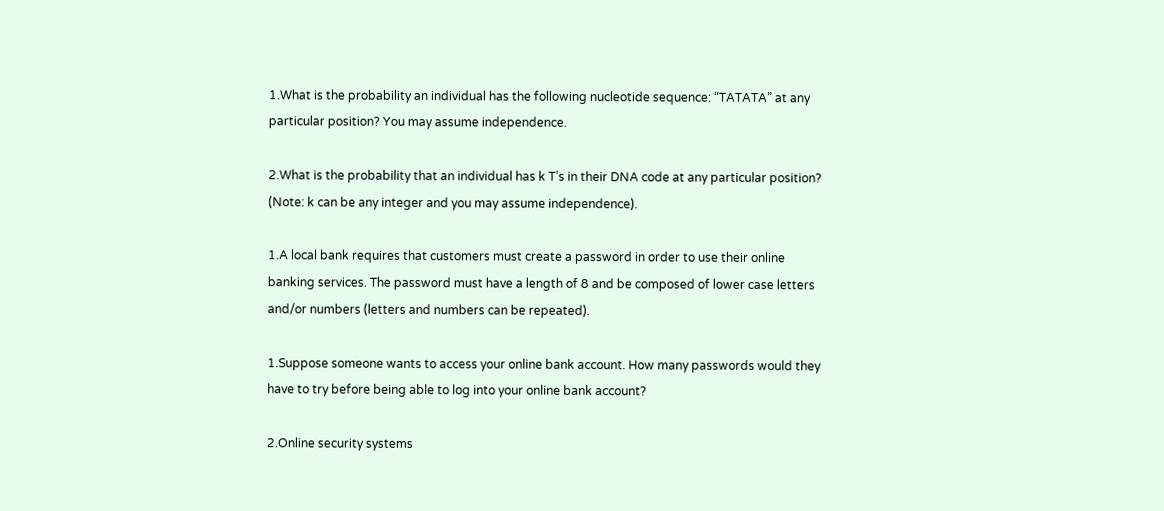1.What is the probability an individual has the following nucleotide sequence: “TATATA” at any particular position? You may assume independence.

2.What is the probability that an individual has k T’s in their DNA code at any particular position? (Note: k can be any integer and you may assume independence).

1.A local bank requires that customers must create a password in order to use their online banking services. The password must have a length of 8 and be composed of lower case letters and/or numbers (letters and numbers can be repeated).

1.Suppose someone wants to access your online bank account. How many passwords would they have to try before being able to log into your online bank account?

2.Online security systems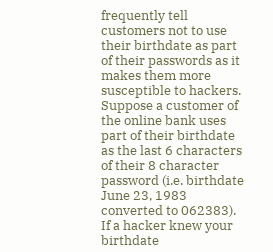frequently tell customers not to use their birthdate as part of their passwords as it makes them more susceptible to hackers. Suppose a customer of the online bank uses part of their birthdate as the last 6 characters of their 8 character password (i.e. birthdate June 23, 1983 converted to 062383). If a hacker knew your birthdate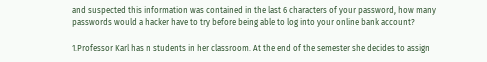and suspected this information was contained in the last 6 characters of your password, how many passwords would a hacker have to try before being able to log into your online bank account?

1.Professor Karl has n students in her classroom. At the end of the semester she decides to assign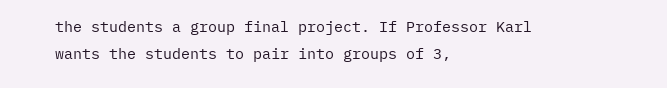the students a group final project. If Professor Karl wants the students to pair into groups of 3,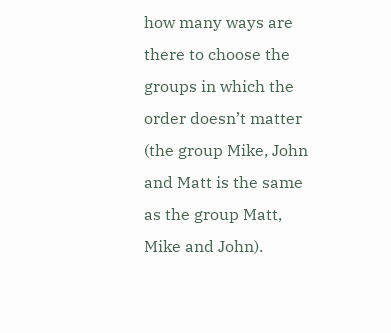how many ways are there to choose the groups in which the order doesn’t matter (the group Mike, John and Matt is the same as the group Matt, Mike and John).